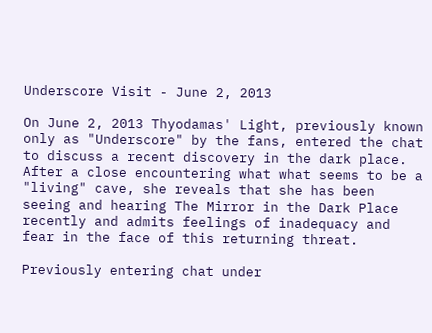Underscore Visit - June 2, 2013

On June 2, 2013 Thyodamas' Light, previously known only as "Underscore" by the fans, entered the chat to discuss a recent discovery in the dark place. After a close encountering what what seems to be a "living" cave, she reveals that she has been seeing and hearing The Mirror in the Dark Place recently and admits feelings of inadequacy and fear in the face of this returning threat.

Previously entering chat under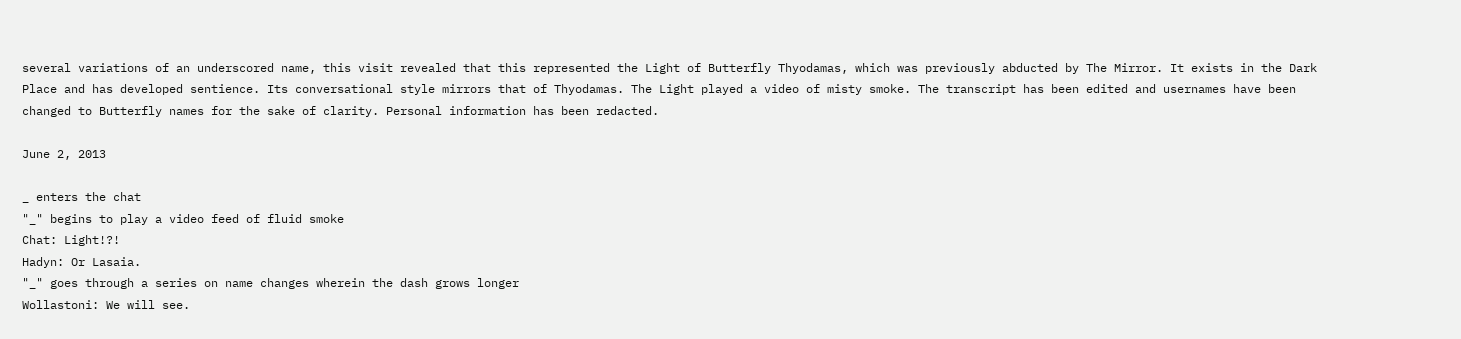several variations of an underscored name, this visit revealed that this represented the Light of Butterfly Thyodamas, which was previously abducted by The Mirror. It exists in the Dark Place and has developed sentience. Its conversational style mirrors that of Thyodamas. The Light played a video of misty smoke. The transcript has been edited and usernames have been changed to Butterfly names for the sake of clarity. Personal information has been redacted.

June 2, 2013

_ enters the chat
"_" begins to play a video feed of fluid smoke
Chat: Light!?!
Hadyn: Or Lasaia.
"_" goes through a series on name changes wherein the dash grows longer
Wollastoni: We will see.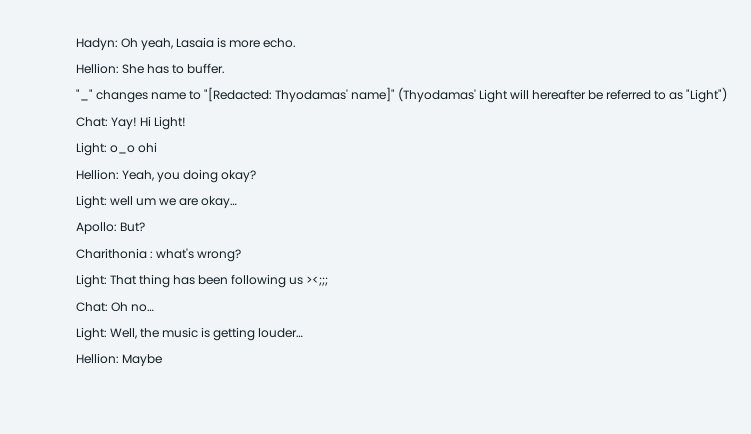Hadyn: Oh yeah, Lasaia is more echo.
Hellion: She has to buffer.
"_" changes name to "[Redacted: Thyodamas' name]" (Thyodamas' Light will hereafter be referred to as "Light")
Chat: Yay! Hi Light!
Light: o_o ohi
Hellion: Yeah, you doing okay?
Light: well um we are okay…
Apollo: But?
Charithonia : what's wrong?
Light: That thing has been following us ><;;;
Chat: Oh no…
Light: Well, the music is getting louder…
Hellion: Maybe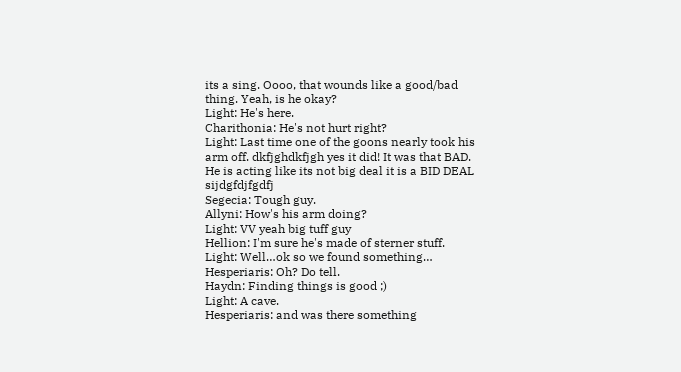its a sing. Oooo, that wounds like a good/bad thing. Yeah, is he okay?
Light: He's here.
Charithonia: He's not hurt right?
Light: Last time one of the goons nearly took his arm off. dkfjghdkfjgh yes it did! It was that BAD. He is acting like its not big deal it is a BID DEAL sijdgfdjfgdfj
Segecia: Tough guy.
Allyni: How's his arm doing?
Light: VV yeah big tuff guy
Hellion: I'm sure he's made of sterner stuff.
Light: Well…ok so we found something…
Hesperiaris: Oh? Do tell.
Haydn: Finding things is good ;)
Light: A cave.
Hesperiaris: and was there something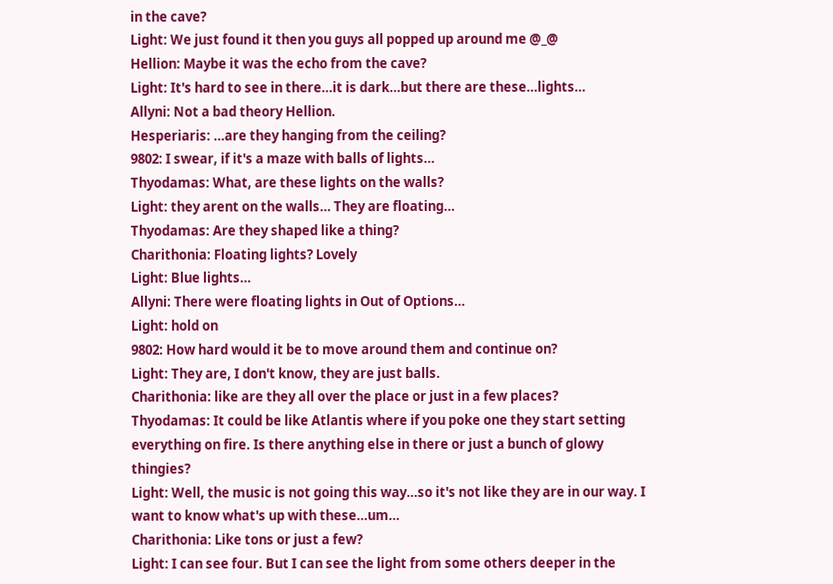in the cave?
Light: We just found it then you guys all popped up around me @_@
Hellion: Maybe it was the echo from the cave?
Light: It's hard to see in there…it is dark…but there are these…lights…
Allyni: Not a bad theory Hellion.
Hesperiaris: …are they hanging from the ceiling?
9802: I swear, if it's a maze with balls of lights…
Thyodamas: What, are these lights on the walls?
Light: they arent on the walls… They are floating…
Thyodamas: Are they shaped like a thing?
Charithonia: Floating lights? Lovely
Light: Blue lights…
Allyni: There were floating lights in Out of Options…
Light: hold on
9802: How hard would it be to move around them and continue on?
Light: They are, I don't know, they are just balls.
Charithonia: like are they all over the place or just in a few places?
Thyodamas: It could be like Atlantis where if you poke one they start setting everything on fire. Is there anything else in there or just a bunch of glowy thingies?
Light: Well, the music is not going this way…so it's not like they are in our way. I want to know what's up with these…um…
Charithonia: Like tons or just a few?
Light: I can see four. But I can see the light from some others deeper in the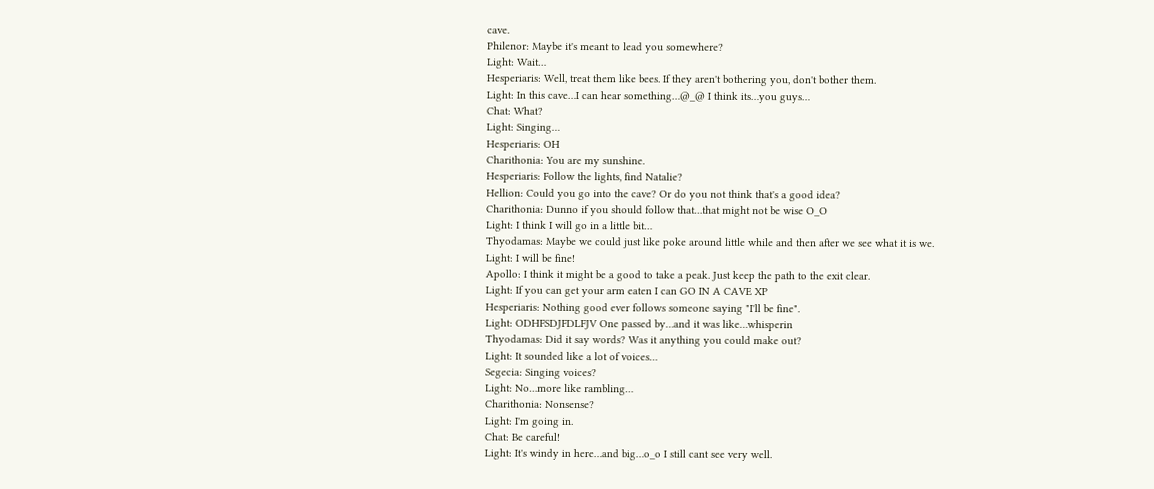cave.
Philenor: Maybe it's meant to lead you somewhere?
Light: Wait…
Hesperiaris: Well, treat them like bees. If they aren't bothering you, don't bother them.
Light: In this cave…I can hear something…@_@ I think its…you guys…
Chat: What?
Light: Singing…
Hesperiaris: OH
Charithonia: You are my sunshine.
Hesperiaris: Follow the lights, find Natalie?
Hellion: Could you go into the cave? Or do you not think that's a good idea?
Charithonia: Dunno if you should follow that…that might not be wise O_O
Light: I think I will go in a little bit…
Thyodamas: Maybe we could just like poke around little while and then after we see what it is we.
Light: I will be fine!
Apollo: I think it might be a good to take a peak. Just keep the path to the exit clear.
Light: If you can get your arm eaten I can GO IN A CAVE XP
Hesperiaris: Nothing good ever follows someone saying "I'll be fine".
Light: ODHFSDJFDLFJV One passed by…and it was like…whisperin
Thyodamas: Did it say words? Was it anything you could make out?
Light: It sounded like a lot of voices…
Segecia: Singing voices?
Light: No…more like rambling…
Charithonia: Nonsense?
Light: I'm going in.
Chat: Be careful!
Light: It's windy in here…and big…o_o I still cant see very well.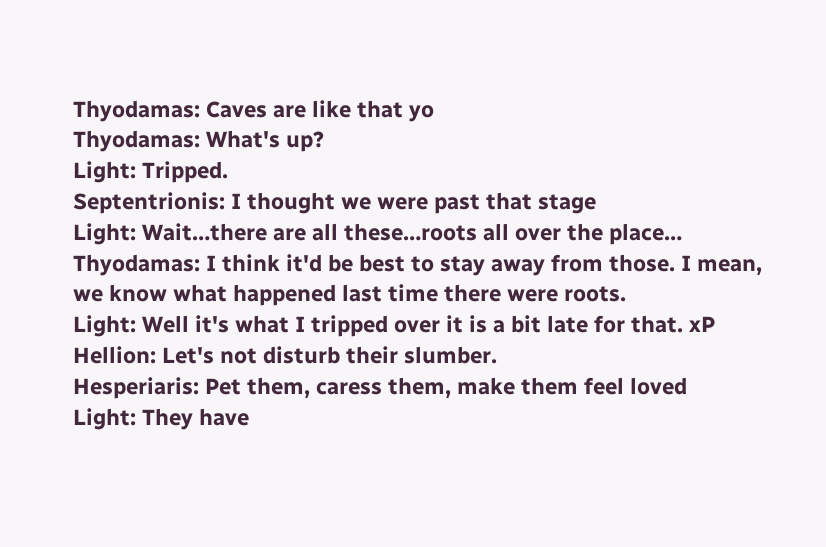Thyodamas: Caves are like that yo
Thyodamas: What's up?
Light: Tripped.
Septentrionis: I thought we were past that stage
Light: Wait…there are all these…roots all over the place…
Thyodamas: I think it'd be best to stay away from those. I mean, we know what happened last time there were roots.
Light: Well it's what I tripped over it is a bit late for that. xP
Hellion: Let's not disturb their slumber.
Hesperiaris: Pet them, caress them, make them feel loved
Light: They have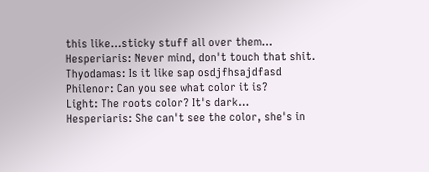this like…sticky stuff all over them…
Hesperiaris: Never mind, don't touch that shit.
Thyodamas: Is it like sap osdjfhsajdfasd
Philenor: Can you see what color it is?
Light: The roots color? It's dark…
Hesperiaris: She can't see the color, she's in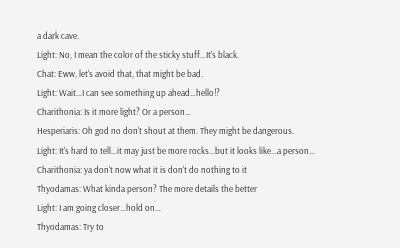a dark cave.
Light: No, I mean the color of the sticky stuff…It's black.
Chat: Eww, let's avoid that, that might be bad.
Light: Wait…I can see something up ahead…hello!?
Charithonia: Is it more light? Or a person…
Hesperiaris: Oh god no don't shout at them. They might be dangerous.
Light: It's hard to tell…it may just be more rocks…but it looks like…a person…
Charithonia: ya don't now what it is don't do nothing to it
Thyodamas: What kinda person? The more details the better
Light: I am going closer…hold on…
Thyodamas: Try to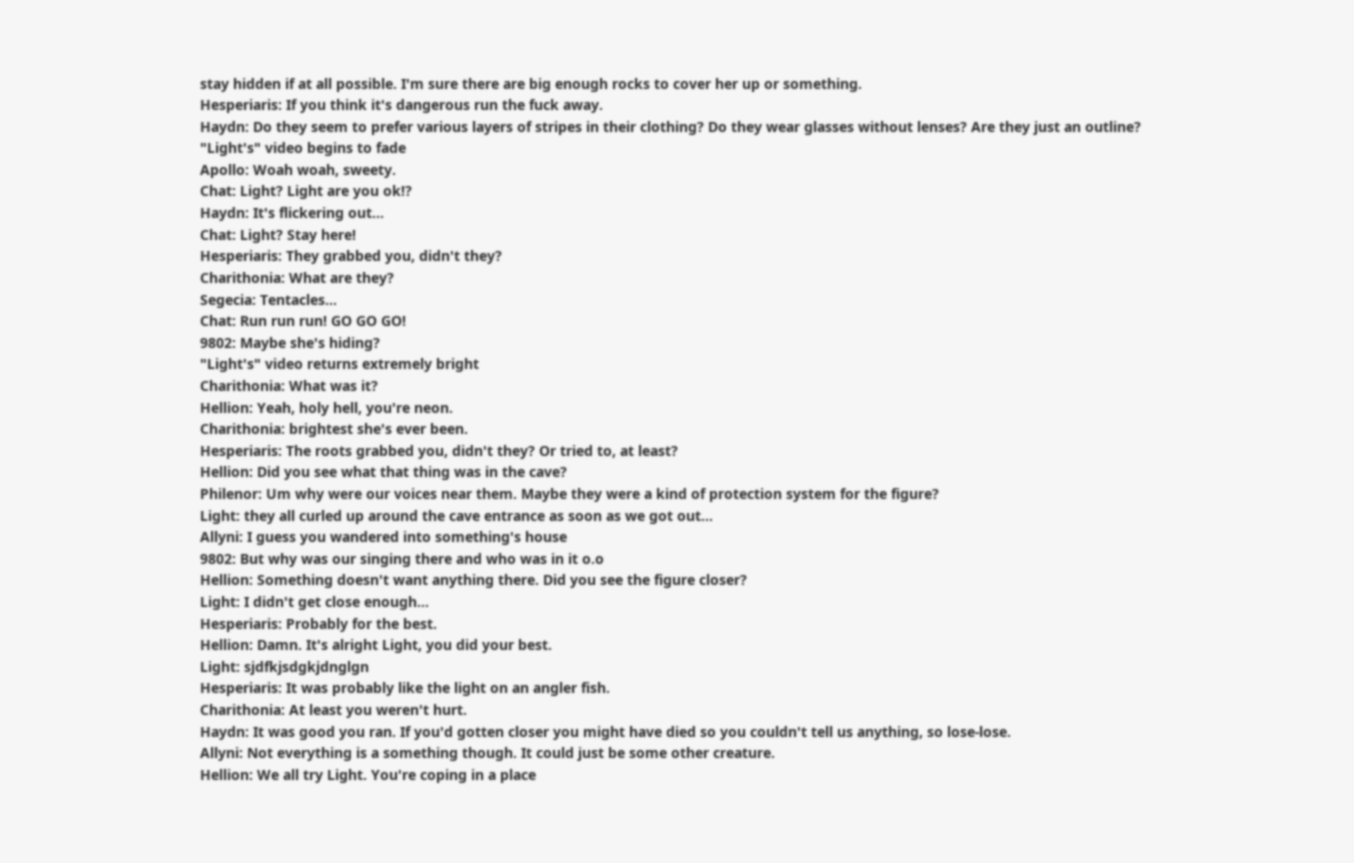stay hidden if at all possible. I'm sure there are big enough rocks to cover her up or something.
Hesperiaris: If you think it's dangerous run the fuck away.
Haydn: Do they seem to prefer various layers of stripes in their clothing? Do they wear glasses without lenses? Are they just an outline?
"Light's" video begins to fade
Apollo: Woah woah, sweety.
Chat: Light? Light are you ok!?
Haydn: It's flickering out…
Chat: Light? Stay here!
Hesperiaris: They grabbed you, didn't they?
Charithonia: What are they?
Segecia: Tentacles…
Chat: Run run run! GO GO GO!
9802: Maybe she's hiding?
"Light's" video returns extremely bright
Charithonia: What was it?
Hellion: Yeah, holy hell, you're neon.
Charithonia: brightest she's ever been.
Hesperiaris: The roots grabbed you, didn't they? Or tried to, at least?
Hellion: Did you see what that thing was in the cave?
Philenor: Um why were our voices near them. Maybe they were a kind of protection system for the figure?
Light: they all curled up around the cave entrance as soon as we got out…
Allyni: I guess you wandered into something's house
9802: But why was our singing there and who was in it o.o
Hellion: Something doesn't want anything there. Did you see the figure closer?
Light: I didn't get close enough…
Hesperiaris: Probably for the best.
Hellion: Damn. It's alright Light, you did your best.
Light: sjdfkjsdgkjdnglgn
Hesperiaris: It was probably like the light on an angler fish.
Charithonia: At least you weren't hurt.
Haydn: It was good you ran. If you'd gotten closer you might have died so you couldn't tell us anything, so lose-lose.
Allyni: Not everything is a something though. It could just be some other creature.
Hellion: We all try Light. You're coping in a place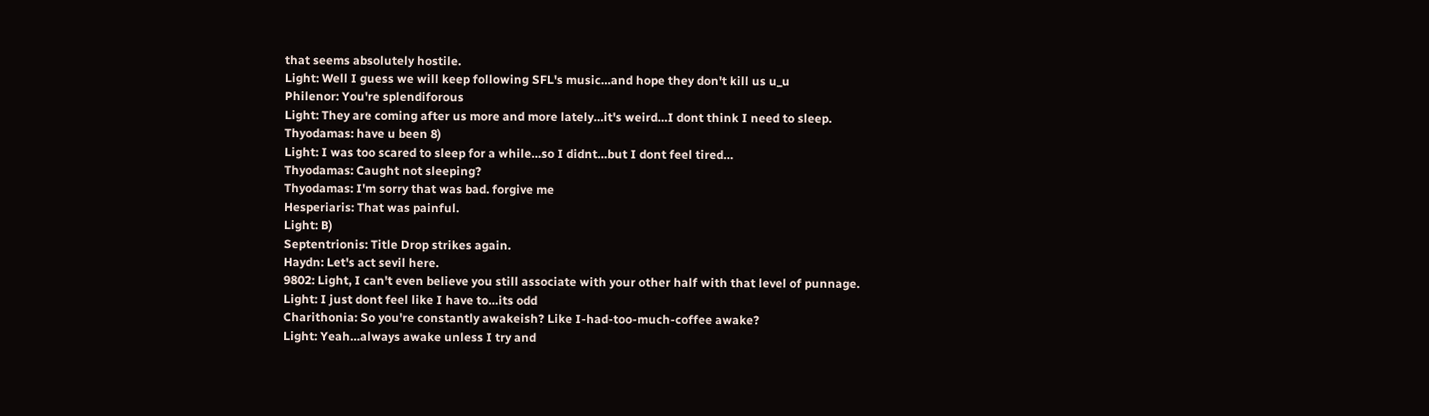that seems absolutely hostile.
Light: Well I guess we will keep following SFL's music…and hope they don't kill us u_u
Philenor: You're splendiforous
Light: They are coming after us more and more lately…it's weird…I dont think I need to sleep.
Thyodamas: have u been 8)
Light: I was too scared to sleep for a while…so I didnt…but I dont feel tired…
Thyodamas: Caught not sleeping?
Thyodamas: I'm sorry that was bad. forgive me
Hesperiaris: That was painful.
Light: B)
Septentrionis: Title Drop strikes again.
Haydn: Let's act sevil here.
9802: Light, I can't even believe you still associate with your other half with that level of punnage.
Light: I just dont feel like I have to…its odd
Charithonia: So you're constantly awakeish? Like I-had-too-much-coffee awake?
Light: Yeah…always awake unless I try and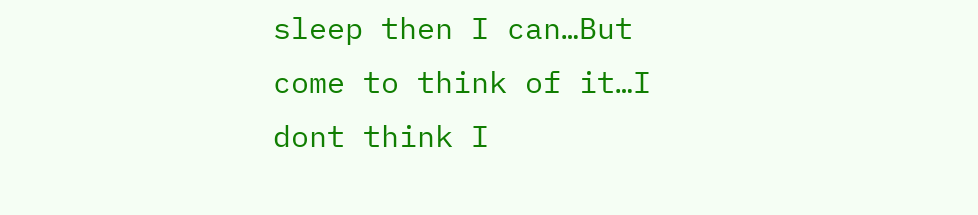sleep then I can…But come to think of it…I dont think I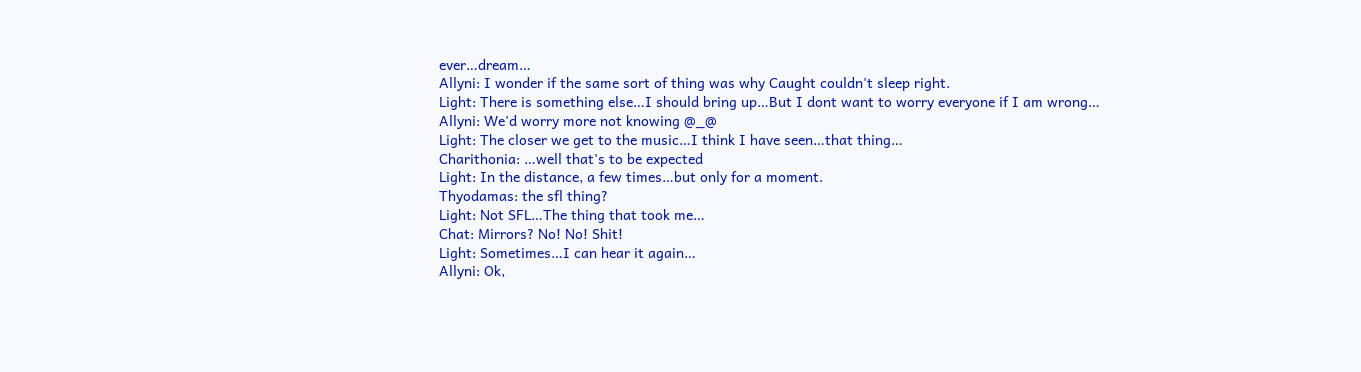ever…dream…
Allyni: I wonder if the same sort of thing was why Caught couldn't sleep right.
Light: There is something else…I should bring up…But I dont want to worry everyone if I am wrong…
Allyni: We'd worry more not knowing @_@
Light: The closer we get to the music…I think I have seen…that thing…
Charithonia: …well that's to be expected
Light: In the distance, a few times…but only for a moment.
Thyodamas: the sfl thing?
Light: Not SFL…The thing that took me…
Chat: Mirrors? No! No! Shit!
Light: Sometimes…I can hear it again…
Allyni: Ok,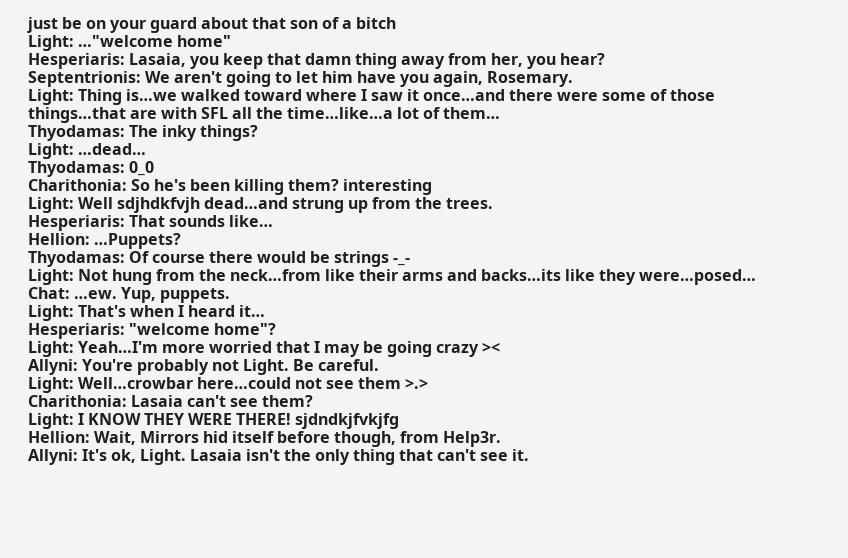just be on your guard about that son of a bitch
Light: …"welcome home"
Hesperiaris: Lasaia, you keep that damn thing away from her, you hear?
Septentrionis: We aren't going to let him have you again, Rosemary.
Light: Thing is…we walked toward where I saw it once…and there were some of those things…that are with SFL all the time…like…a lot of them…
Thyodamas: The inky things?
Light: …dead…
Thyodamas: 0_0
Charithonia: So he's been killing them? interesting
Light: Well sdjhdkfvjh dead…and strung up from the trees.
Hesperiaris: That sounds like…
Hellion: …Puppets?
Thyodamas: Of course there would be strings -_-
Light: Not hung from the neck…from like their arms and backs…its like they were…posed…
Chat: …ew. Yup, puppets.
Light: That's when I heard it…
Hesperiaris: "welcome home"?
Light: Yeah…I'm more worried that I may be going crazy ><
Allyni: You're probably not Light. Be careful.
Light: Well…crowbar here…could not see them >.>
Charithonia: Lasaia can't see them?
Light: I KNOW THEY WERE THERE! sjdndkjfvkjfg
Hellion: Wait, Mirrors hid itself before though, from Help3r.
Allyni: It's ok, Light. Lasaia isn't the only thing that can't see it.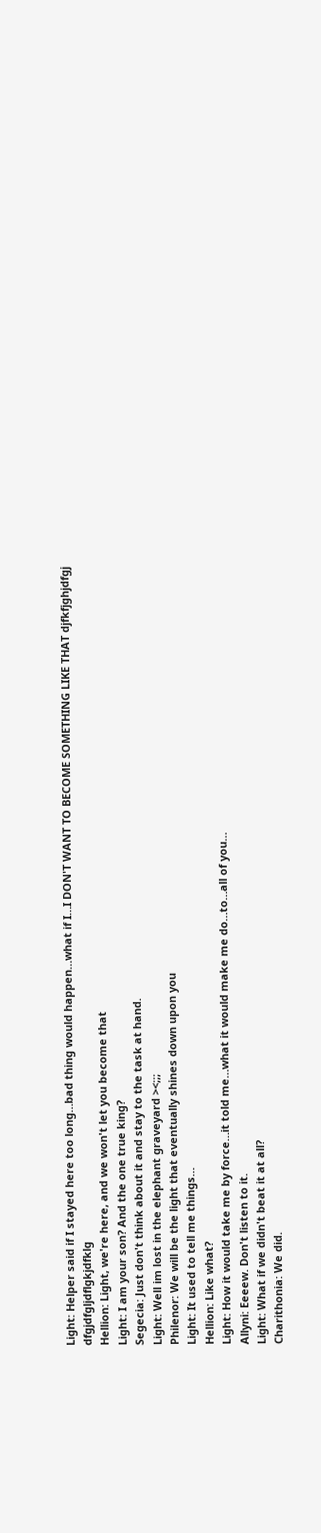Light: Helper said if I stayed here too long…bad thing would happen…what if I…I DON'T WANT TO BECOME SOMETHING LIKE THAT djfkfjghjdfgj dfgjdfgljdflgkjdfklg
Hellion: Light, we're here, and we won't let you become that
Light: I am your son? And the one true king?
Segecia: Just don't think about it and stay to the task at hand.
Light: Well im lost in the elephant graveyard ><;;;
Philenor: We will be the light that eventually shines down upon you
Light: It used to tell me things…
Hellion: Like what?
Light: How it would take me by force…it told me…what it would make me do…to…all of you…
Allyni: Eeeew. Don't listen to it.
Light: What if we didn't beat it at all?
Charithonia: We did.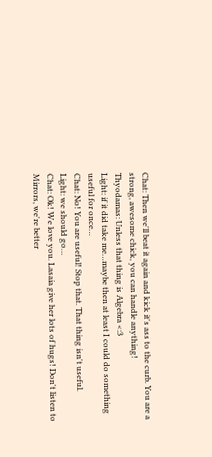Chat: Then we'll beat it again and kick it's ass to the curb. You are a strong, awesome chick, you can handle anything!
Thyodamas: Unless that thing is Algebra <:3
Light: if it did take me…maybe then at least I could do something useful for once…
Chat: No! You are useful! Stop that. That thing isn't useful.
Light: we should go…
Chat: Ok! We love you. Lasaia give her lots of hugs! Don't listen to Mirrors, we're better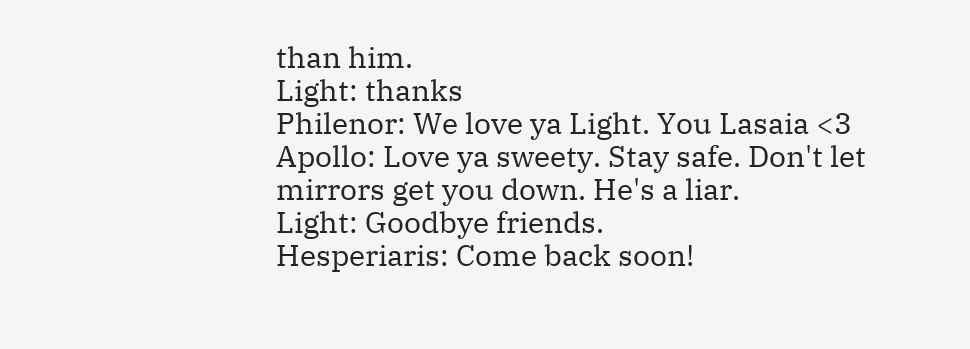than him.
Light: thanks
Philenor: We love ya Light. You Lasaia <3
Apollo: Love ya sweety. Stay safe. Don't let mirrors get you down. He's a liar.
Light: Goodbye friends.
Hesperiaris: Come back soon!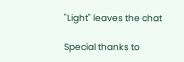"Light" leaves the chat

Special thanks to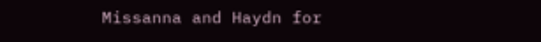Missanna and Haydn for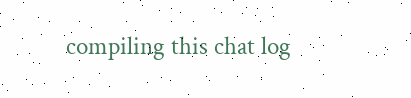compiling this chat log